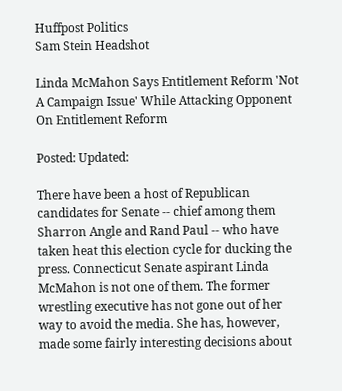Huffpost Politics
Sam Stein Headshot

Linda McMahon Says Entitlement Reform 'Not A Campaign Issue' While Attacking Opponent On Entitlement Reform

Posted: Updated:

There have been a host of Republican candidates for Senate -- chief among them Sharron Angle and Rand Paul -- who have taken heat this election cycle for ducking the press. Connecticut Senate aspirant Linda McMahon is not one of them. The former wrestling executive has not gone out of her way to avoid the media. She has, however, made some fairly interesting decisions about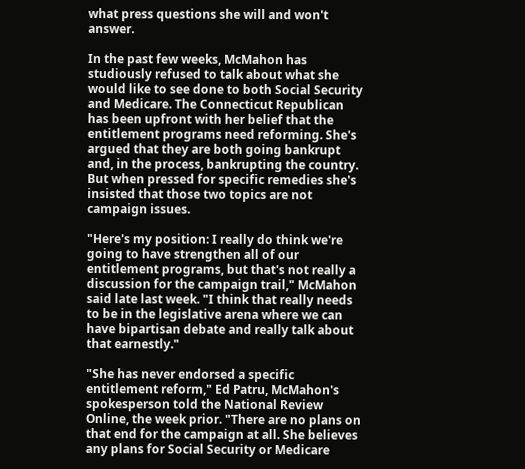what press questions she will and won't answer.

In the past few weeks, McMahon has studiously refused to talk about what she would like to see done to both Social Security and Medicare. The Connecticut Republican has been upfront with her belief that the entitlement programs need reforming. She's argued that they are both going bankrupt and, in the process, bankrupting the country. But when pressed for specific remedies she's insisted that those two topics are not campaign issues.

"Here's my position: I really do think we're going to have strengthen all of our entitlement programs, but that's not really a discussion for the campaign trail," McMahon said late last week. "I think that really needs to be in the legislative arena where we can have bipartisan debate and really talk about that earnestly."

"She has never endorsed a specific entitlement reform," Ed Patru, McMahon's spokesperson told the National Review Online, the week prior. "There are no plans on that end for the campaign at all. She believes any plans for Social Security or Medicare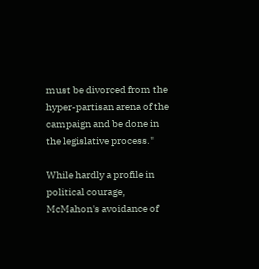must be divorced from the hyper-partisan arena of the campaign and be done in the legislative process."

While hardly a profile in political courage, McMahon's avoidance of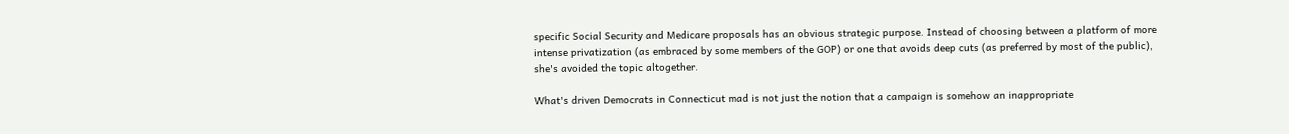specific Social Security and Medicare proposals has an obvious strategic purpose. Instead of choosing between a platform of more intense privatization (as embraced by some members of the GOP) or one that avoids deep cuts (as preferred by most of the public), she's avoided the topic altogether.

What's driven Democrats in Connecticut mad is not just the notion that a campaign is somehow an inappropriate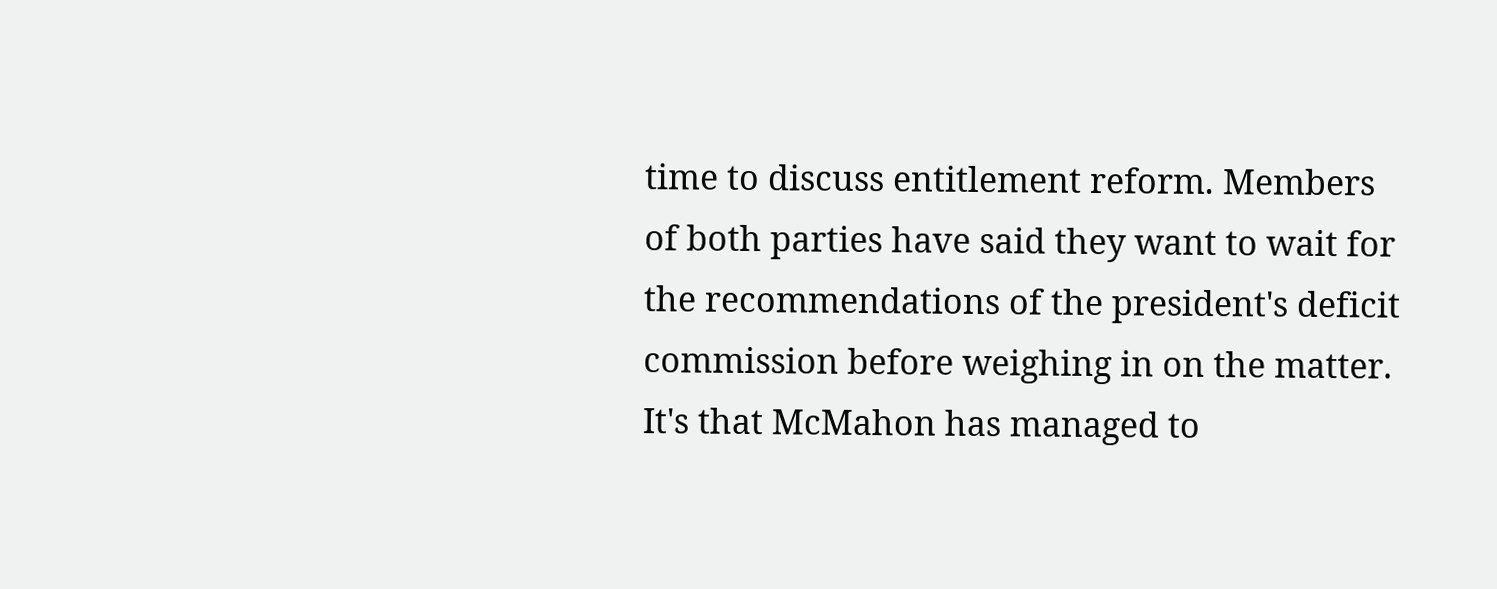time to discuss entitlement reform. Members of both parties have said they want to wait for the recommendations of the president's deficit commission before weighing in on the matter. It's that McMahon has managed to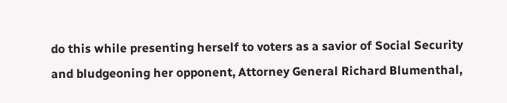do this while presenting herself to voters as a savior of Social Security and bludgeoning her opponent, Attorney General Richard Blumenthal,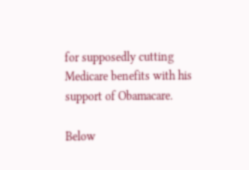for supposedly cutting Medicare benefits with his support of Obamacare.

Below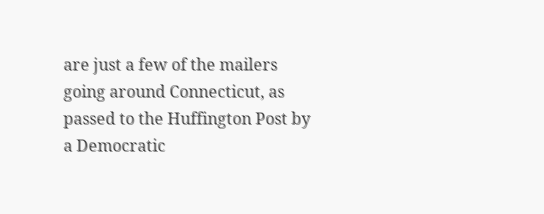are just a few of the mailers going around Connecticut, as passed to the Huffington Post by a Democratic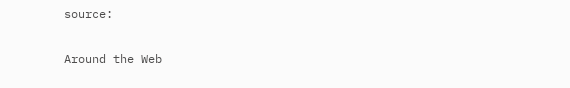source:

Around the Web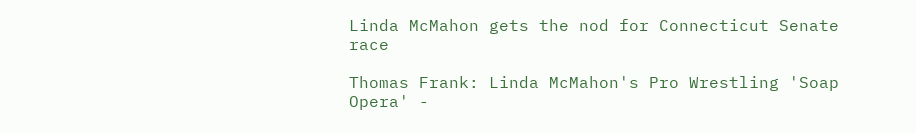Linda McMahon gets the nod for Connecticut Senate race

Thomas Frank: Linda McMahon's Pro Wrestling 'Soap Opera' -